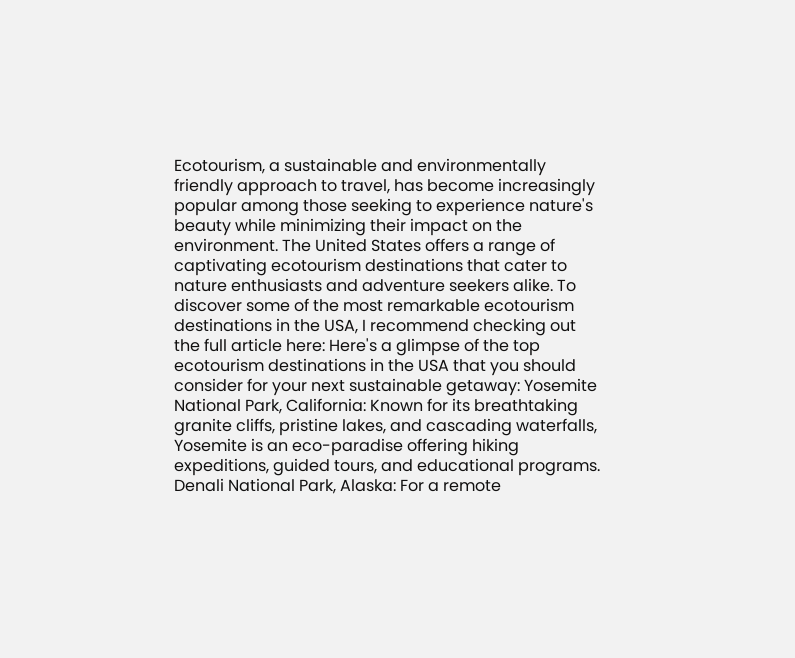Ecotourism, a sustainable and environmentally friendly approach to travel, has become increasingly popular among those seeking to experience nature's beauty while minimizing their impact on the environment. The United States offers a range of captivating ecotourism destinations that cater to nature enthusiasts and adventure seekers alike. To discover some of the most remarkable ecotourism destinations in the USA, I recommend checking out the full article here: Here's a glimpse of the top ecotourism destinations in the USA that you should consider for your next sustainable getaway: Yosemite National Park, California: Known for its breathtaking granite cliffs, pristine lakes, and cascading waterfalls, Yosemite is an eco-paradise offering hiking expeditions, guided tours, and educational programs. Denali National Park, Alaska: For a remote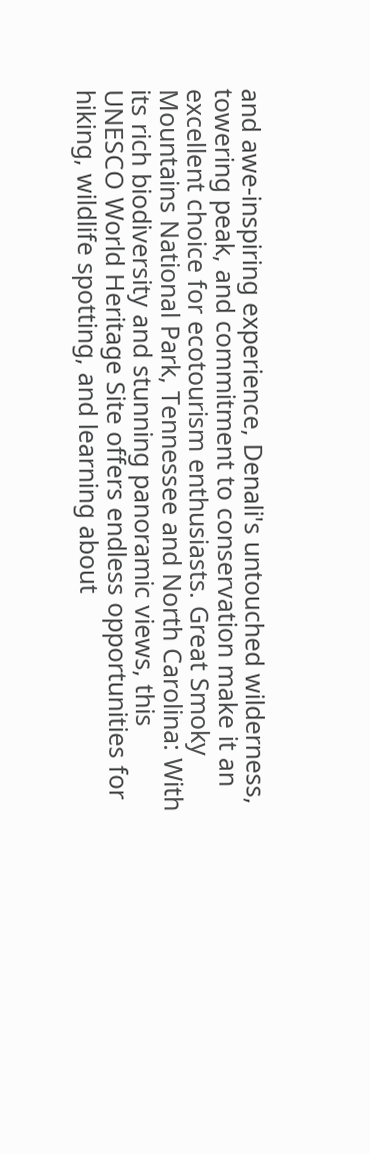and awe-inspiring experience, Denali's untouched wilderness, towering peak, and commitment to conservation make it an excellent choice for ecotourism enthusiasts. Great Smoky Mountains National Park, Tennessee and North Carolina: With its rich biodiversity and stunning panoramic views, this UNESCO World Heritage Site offers endless opportunities for hiking, wildlife spotting, and learning about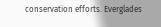conservation efforts. Everglades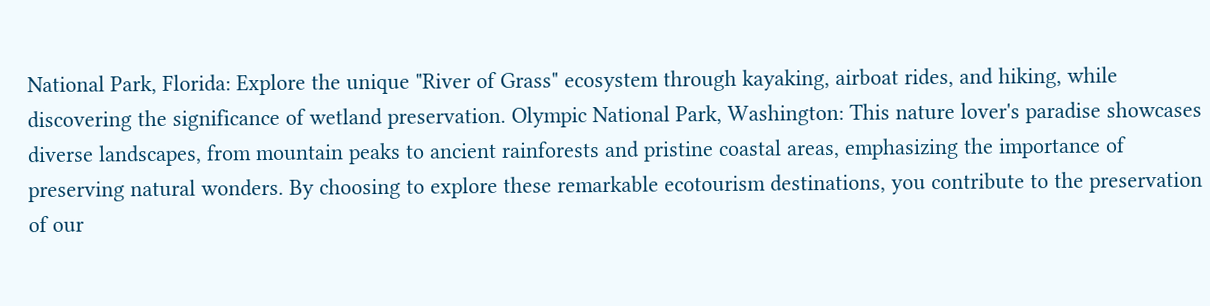National Park, Florida: Explore the unique "River of Grass" ecosystem through kayaking, airboat rides, and hiking, while discovering the significance of wetland preservation. Olympic National Park, Washington: This nature lover's paradise showcases diverse landscapes, from mountain peaks to ancient rainforests and pristine coastal areas, emphasizing the importance of preserving natural wonders. By choosing to explore these remarkable ecotourism destinations, you contribute to the preservation of our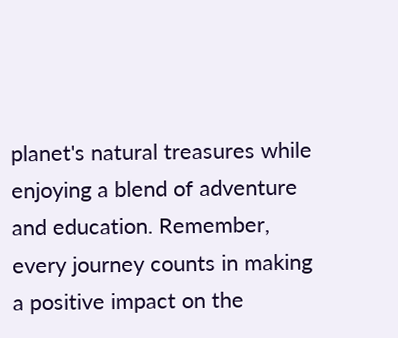planet's natural treasures while enjoying a blend of adventure and education. Remember, every journey counts in making a positive impact on the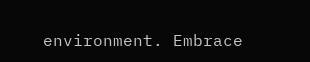environment. Embrace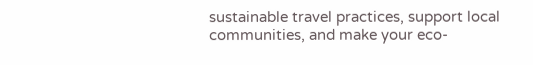sustainable travel practices, support local communities, and make your eco-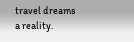travel dreams a reality.